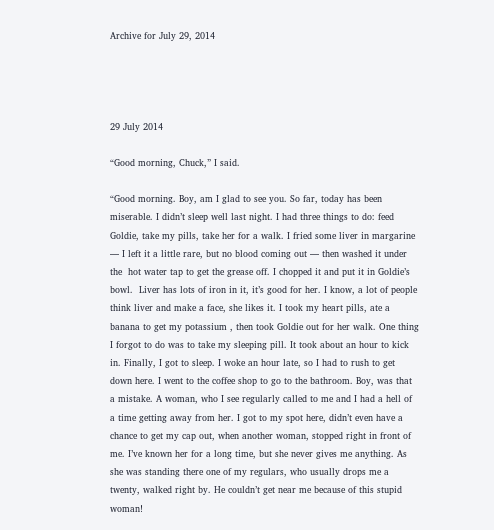Archive for July 29, 2014




29 July 2014

“Good morning, Chuck,” I said.

“Good morning. Boy, am I glad to see you. So far, today has been miserable. I didn’t sleep well last night. I had three things to do: feed Goldie, take my pills, take her for a walk. I fried some liver in margarine — I left it a little rare, but no blood coming out — then washed it under the  hot water tap to get the grease off. I chopped it and put it in Goldie’s bowl.  Liver has lots of iron in it, it’s good for her. I know, a lot of people think liver and make a face, she likes it. I took my heart pills, ate a banana to get my potassium , then took Goldie out for her walk. One thing I forgot to do was to take my sleeping pill. It took about an hour to kick in. Finally, I got to sleep. I woke an hour late, so I had to rush to get down here. I went to the coffee shop to go to the bathroom. Boy, was that a mistake. A woman, who I see regularly called to me and I had a hell of a time getting away from her. I got to my spot here, didn’t even have a chance to get my cap out, when another woman, stopped right in front of me. I’ve known her for a long time, but she never gives me anything. As she was standing there one of my regulars, who usually drops me a twenty, walked right by. He couldn’t get near me because of this stupid woman!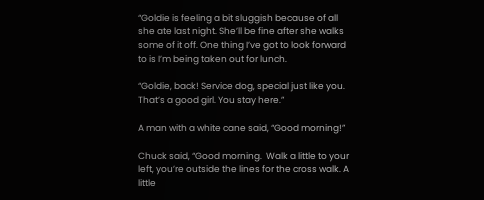“Goldie is feeling a bit sluggish because of all she ate last night. She’ll be fine after she walks some of it off. One thing I’ve got to look forward to is I’m being taken out for lunch.

“Goldie, back! Service dog, special just like you. That’s a good girl. You stay here.”

A man with a white cane said, “Good morning!”

Chuck said, “Good morning.  Walk a little to your left, you’re outside the lines for the cross walk. A little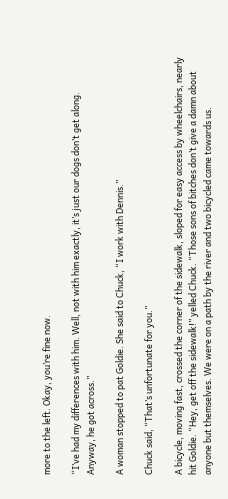more to the left. Okay, you’re fine now.

“I’ve had my differences with him. Well, not with him exactly, it’s just our dogs don’t get along. Anyway, he got across.”

A woman stopped to pat Goldie. She said to Chuck, “I work with Dennis.”

Chuck said, “That’s unfortunate for you.”

A bicycle, moving fast, crossed the corner of the sidewalk, sloped for easy access by wheelchairs, nearly hit Goldie. “Hey, get off the sidewalk!” yelled Chuck. “Those sons of bitches don’t give a damn about anyone but themselves. We were on a path by the river and two bicycled came towards us.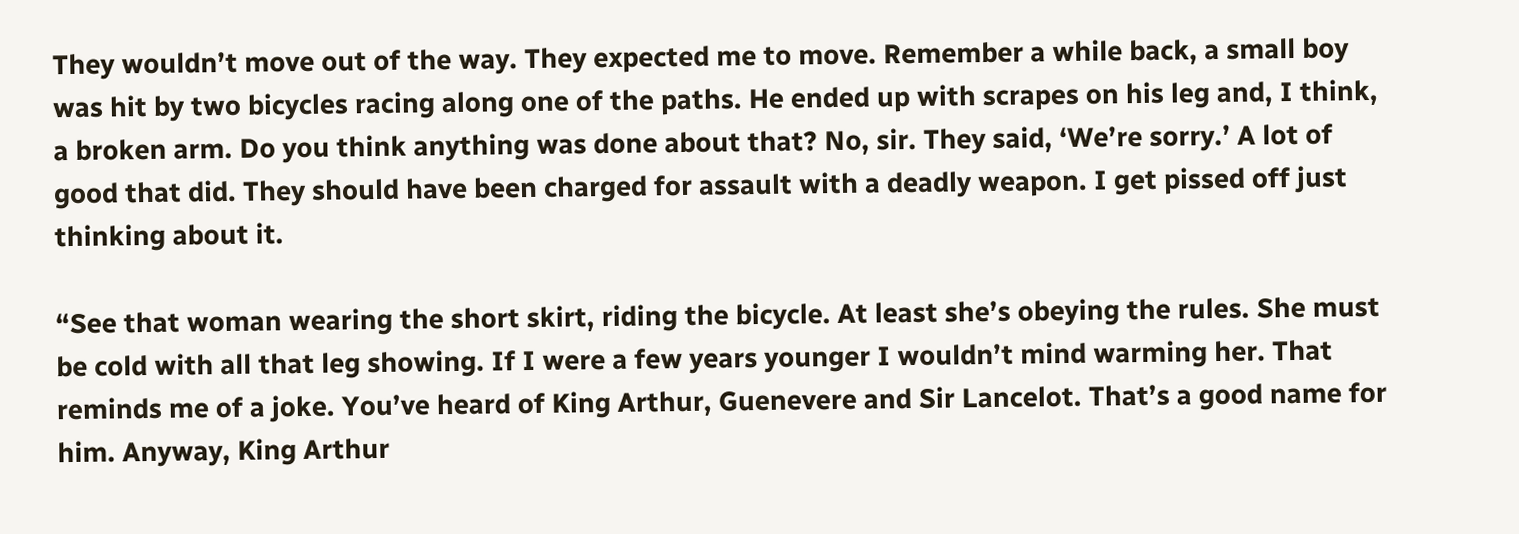They wouldn’t move out of the way. They expected me to move. Remember a while back, a small boy was hit by two bicycles racing along one of the paths. He ended up with scrapes on his leg and, I think, a broken arm. Do you think anything was done about that? No, sir. They said, ‘We’re sorry.’ A lot of good that did. They should have been charged for assault with a deadly weapon. I get pissed off just thinking about it.

“See that woman wearing the short skirt, riding the bicycle. At least she’s obeying the rules. She must be cold with all that leg showing. If I were a few years younger I wouldn’t mind warming her. That reminds me of a joke. You’ve heard of King Arthur, Guenevere and Sir Lancelot. That’s a good name for him. Anyway, King Arthur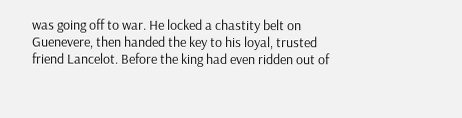was going off to war. He locked a chastity belt on Guenevere, then handed the key to his loyal, trusted friend Lancelot. Before the king had even ridden out of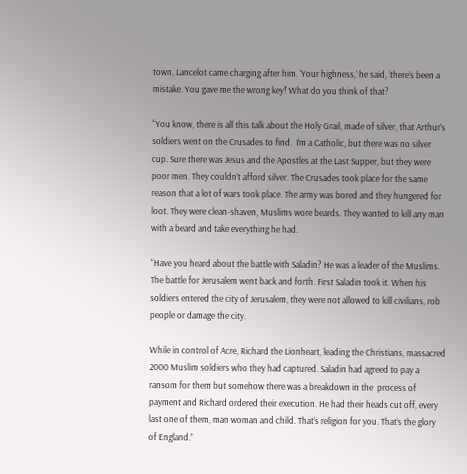town, Lancelot came charging after him. ‘Your highness,’ he said, ‘there’s been a mistake. You gave me the wrong key!’ What do you think of that?

“You know, there is all this talk about the Holy Grail, made of silver, that Arthur’s soldiers went on the Crusades to find.  I’m a Catholic, but there was no silver cup. Sure there was Jesus and the Apostles at the Last Supper, but they were poor men. They couldn’t afford silver. The Crusades took place for the same reason that a lot of wars took place. The army was bored and they hungered for loot. They were clean-shaven, Muslims wore beards. They wanted to kill any man with a beard and take everything he had.

“Have you heard about the battle with Saladin? He was a leader of the Muslims. The battle for Jerusalem went back and forth. First Saladin took it. When his soldiers entered the city of Jerusalem, they were not allowed to kill civilians, rob people or damage the city.

While in control of Acre, Richard the Lionheart, leading the Christians, massacred 2000 Muslim soldiers who they had captured. Saladin had agreed to pay a ransom for them but somehow there was a breakdown in the  process of payment and Richard ordered their execution. He had their heads cut off, every last one of them, man woman and child. That’s religion for you. That’s the glory of England.”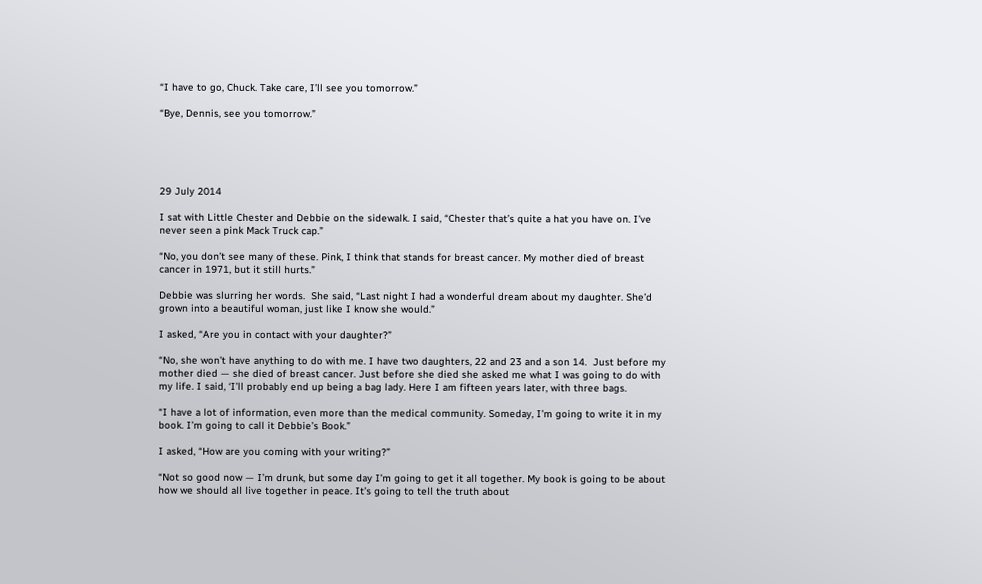“I have to go, Chuck. Take care, I’ll see you tomorrow.”

“Bye, Dennis, see you tomorrow.”





29 July 2014

I sat with Little Chester and Debbie on the sidewalk. I said, “Chester that’s quite a hat you have on. I’ve never seen a pink Mack Truck cap.”

“No, you don’t see many of these. Pink, I think that stands for breast cancer. My mother died of breast cancer in 1971, but it still hurts.”

Debbie was slurring her words.  She said, “Last night I had a wonderful dream about my daughter. She’d grown into a beautiful woman, just like I know she would.”

I asked, “Are you in contact with your daughter?”

“No, she won’t have anything to do with me. I have two daughters, 22 and 23 and a son 14.  Just before my mother died — she died of breast cancer. Just before she died she asked me what I was going to do with my life. I said, ‘I’ll probably end up being a bag lady. Here I am fifteen years later, with three bags.

“I have a lot of information, even more than the medical community. Someday, I’m going to write it in my book. I’m going to call it Debbie’s Book.”

I asked, “How are you coming with your writing?”

“Not so good now — I’m drunk, but some day I’m going to get it all together. My book is going to be about how we should all live together in peace. It’s going to tell the truth about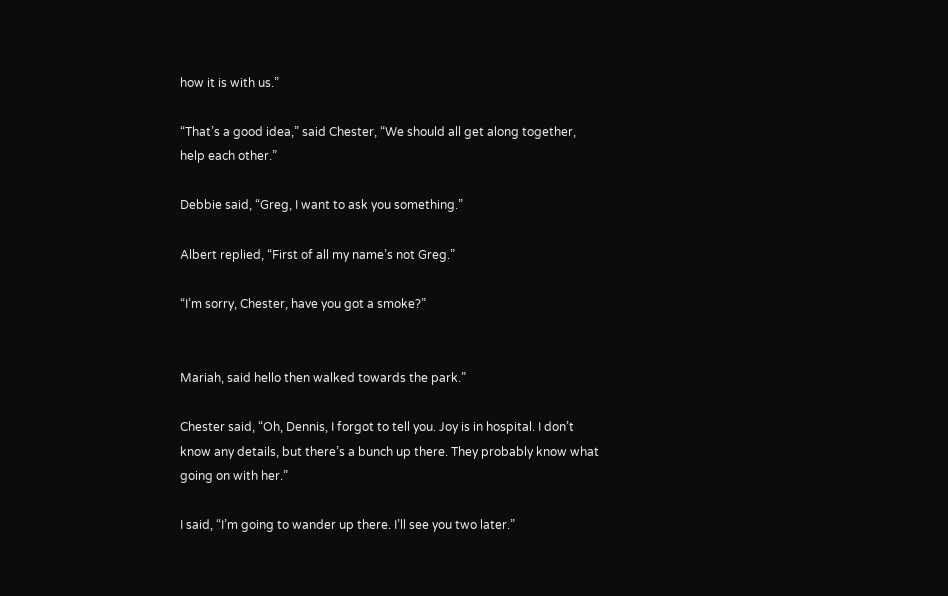how it is with us.”

“That’s a good idea,” said Chester, “We should all get along together, help each other.”

Debbie said, “Greg, I want to ask you something.”

Albert replied, “First of all my name’s not Greg.”

“I’m sorry, Chester, have you got a smoke?”


Mariah, said hello then walked towards the park.”

Chester said, “Oh, Dennis, I forgot to tell you. Joy is in hospital. I don’t know any details, but there’s a bunch up there. They probably know what going on with her.”

I said, “I’m going to wander up there. I’ll see you two later.”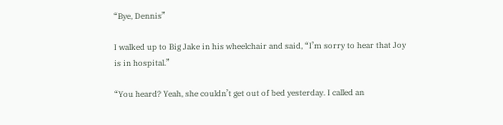“Bye, Dennis”

I walked up to Big Jake in his wheelchair and said, “I’m sorry to hear that Joy is in hospital.”

“You heard? Yeah, she couldn’t get out of bed yesterday. I called an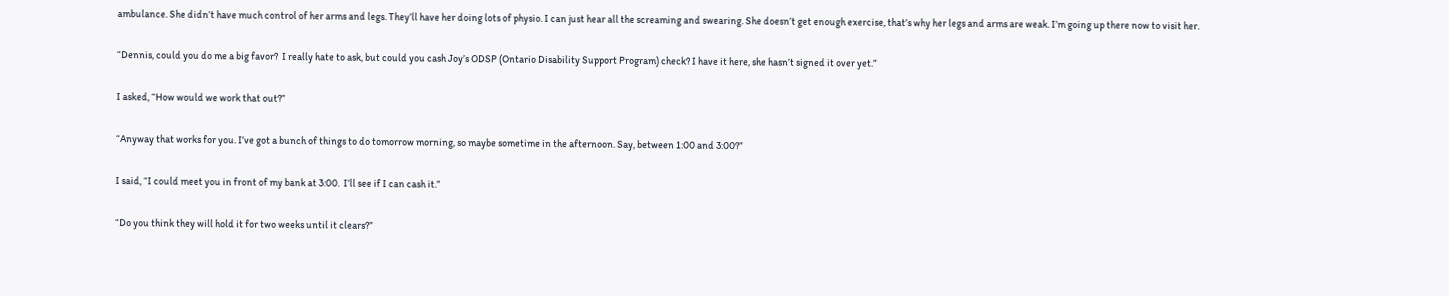ambulance. She didn’t have much control of her arms and legs. They’ll have her doing lots of physio. I can just hear all the screaming and swearing. She doesn’t get enough exercise, that’s why her legs and arms are weak. I’m going up there now to visit her.

“Dennis, could you do me a big favor?  I really hate to ask, but could you cash Joy’s ODSP (Ontario Disability Support Program) check? I have it here, she hasn’t signed it over yet.”

I asked, “How would we work that out?”

“Anyway that works for you. I’ve got a bunch of things to do tomorrow morning, so maybe sometime in the afternoon. Say, between 1:00 and 3:00?”

I said, “I could meet you in front of my bank at 3:00.  I’ll see if I can cash it.”

“Do you think they will hold it for two weeks until it clears?”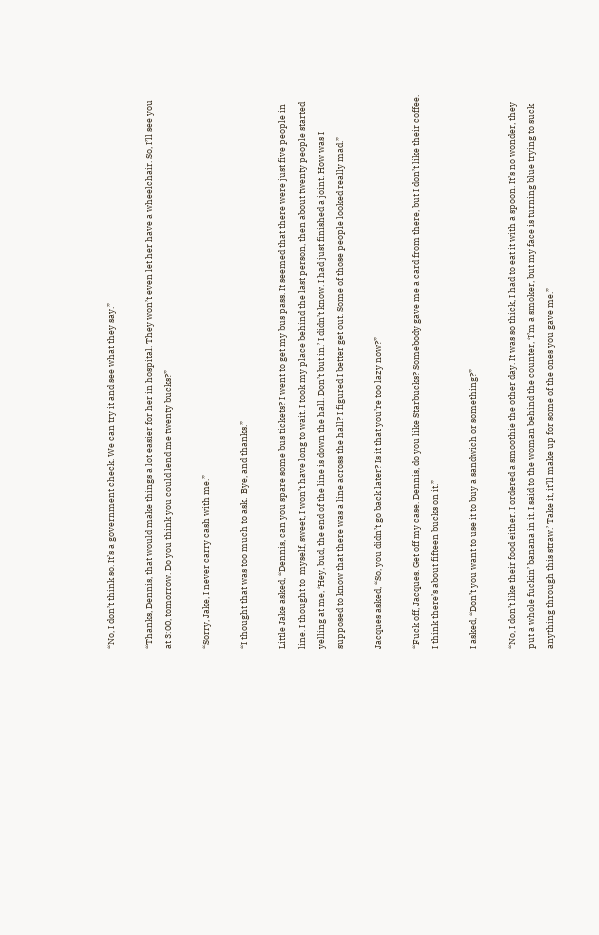“No, I don’t think so. It’s a government check. We can try it and see what they say.”

“Thanks, Dennis, that would make things a lot easier for her in hospital. They won’t even let her have a wheelchair. So, I’ll see you at 3:00, tomorrow. Do you think you could lend me twenty bucks?”

“Sorry, Jake, I never carry cash with me.”

“I thought that was too much to ask.  Bye, and thanks.”

Little Jake asked, “Dennis, can you spare some bus tickets? I went to get my bus pass. It seemed that there were just five people in line. I thought to  myself, sweet, I won’t have long to wait. I took my place behind the last person, then about twenty people started yelling at me, ‘Hey, bud, the end of the line is down the hall. Don’t but in.’ I didn’t know. I had just finished a joint. How was I supposed to know that there was a line across the hall? I figured I better get out. Some of those people looked really mad.”

Jacques asked, “So, you didn’t go back later? Is it that you’re too lazy now?”

“Fuck off, Jacques. Get off my case. Dennis, do you like Starbucks? Somebody gave me a card from there, but I don’t like their coffee. I think there’s about fifteen bucks on it.”

I asked, “Don’t you want to use it to buy a sandwich or something?”

“No, I don’t like their food either. I ordered a smoothie the other day. It was so thick, I had to eat it with a spoon. It’s no wonder, they put a whole fuckin’ banana in it. I said to the woman behind the counter, ‘I’m a smoker, but my face is turning blue trying to suck anything through this straw.’ Take it, it’ll make up for some of the ones you gave me.”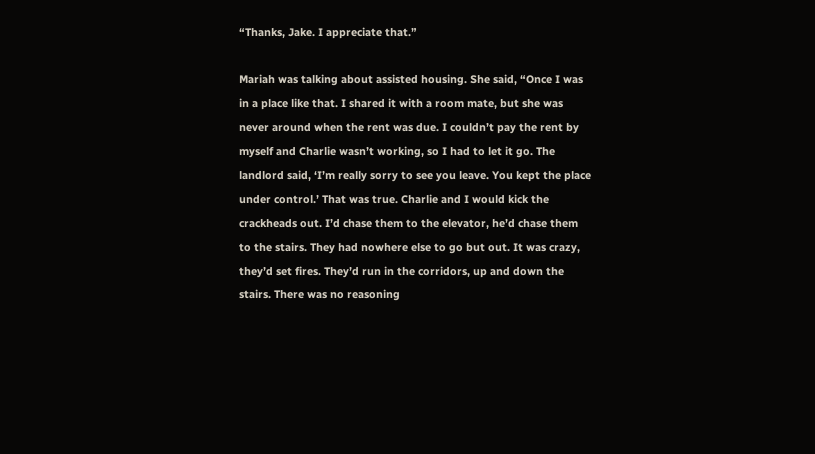“Thanks, Jake. I appreciate that.”

Mariah was talking about assisted housing. She said, “Once I was in a place like that. I shared it with a room mate, but she was never around when the rent was due. I couldn’t pay the rent by myself and Charlie wasn’t working, so I had to let it go. The landlord said, ‘I’m really sorry to see you leave. You kept the place under control.’ That was true. Charlie and I would kick the crackheads out. I’d chase them to the elevator, he’d chase them to the stairs. They had nowhere else to go but out. It was crazy, they’d set fires. They’d run in the corridors, up and down the stairs. There was no reasoning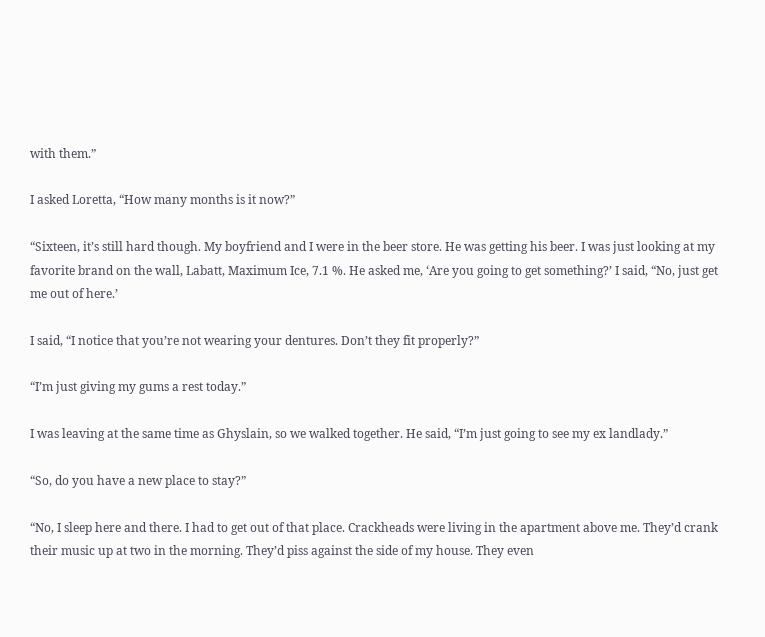with them.”

I asked Loretta, “How many months is it now?”

“Sixteen, it’s still hard though. My boyfriend and I were in the beer store. He was getting his beer. I was just looking at my favorite brand on the wall, Labatt, Maximum Ice, 7.1 %. He asked me, ‘Are you going to get something?’ I said, “No, just get me out of here.’

I said, “I notice that you’re not wearing your dentures. Don’t they fit properly?”

“I’m just giving my gums a rest today.”

I was leaving at the same time as Ghyslain, so we walked together. He said, “I’m just going to see my ex landlady.”

“So, do you have a new place to stay?”

“No, I sleep here and there. I had to get out of that place. Crackheads were living in the apartment above me. They’d crank their music up at two in the morning. They’d piss against the side of my house. They even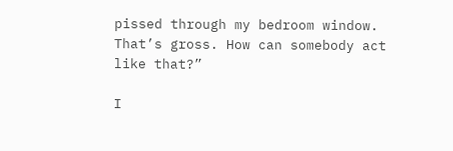pissed through my bedroom window. That’s gross. How can somebody act like that?”

I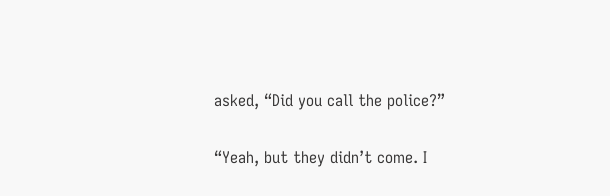asked, “Did you call the police?”

“Yeah, but they didn’t come. I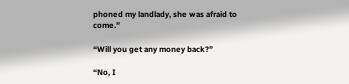phoned my landlady, she was afraid to come.”

“Will you get any money back?”

“No, I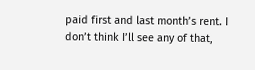paid first and last month’s rent. I don’t think I’ll see any of that,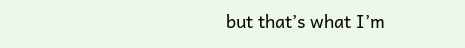but that’s what I’m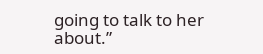going to talk to her about.”